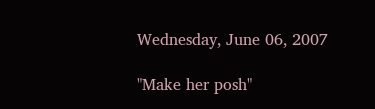Wednesday, June 06, 2007

"Make her posh"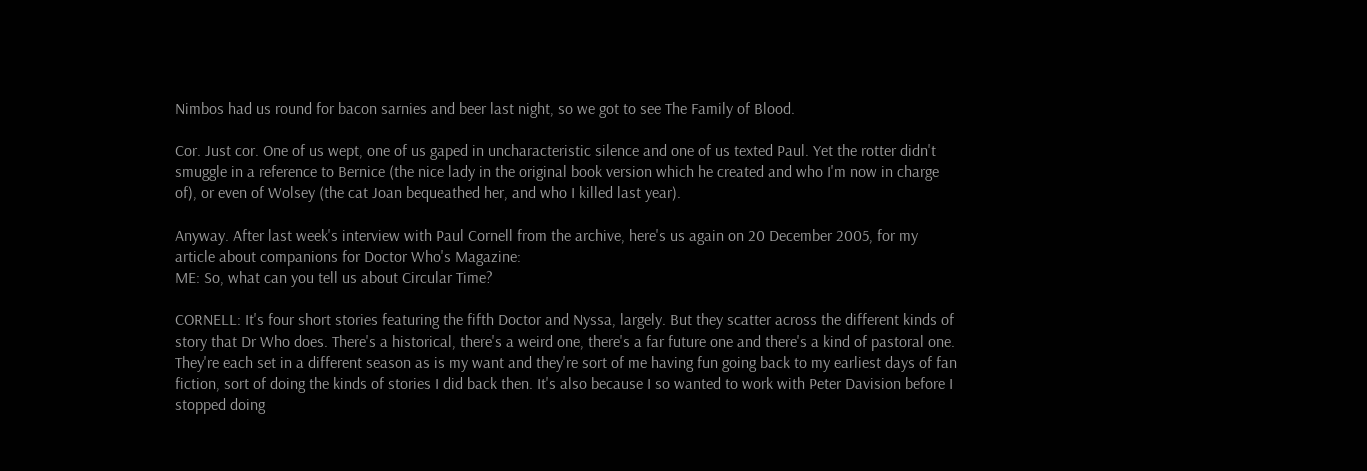Nimbos had us round for bacon sarnies and beer last night, so we got to see The Family of Blood.

Cor. Just cor. One of us wept, one of us gaped in uncharacteristic silence and one of us texted Paul. Yet the rotter didn't smuggle in a reference to Bernice (the nice lady in the original book version which he created and who I'm now in charge of), or even of Wolsey (the cat Joan bequeathed her, and who I killed last year).

Anyway. After last week's interview with Paul Cornell from the archive, here's us again on 20 December 2005, for my article about companions for Doctor Who's Magazine:
ME: So, what can you tell us about Circular Time?

CORNELL: It's four short stories featuring the fifth Doctor and Nyssa, largely. But they scatter across the different kinds of story that Dr Who does. There's a historical, there's a weird one, there's a far future one and there's a kind of pastoral one. They're each set in a different season as is my want and they're sort of me having fun going back to my earliest days of fan fiction, sort of doing the kinds of stories I did back then. It's also because I so wanted to work with Peter Davision before I stopped doing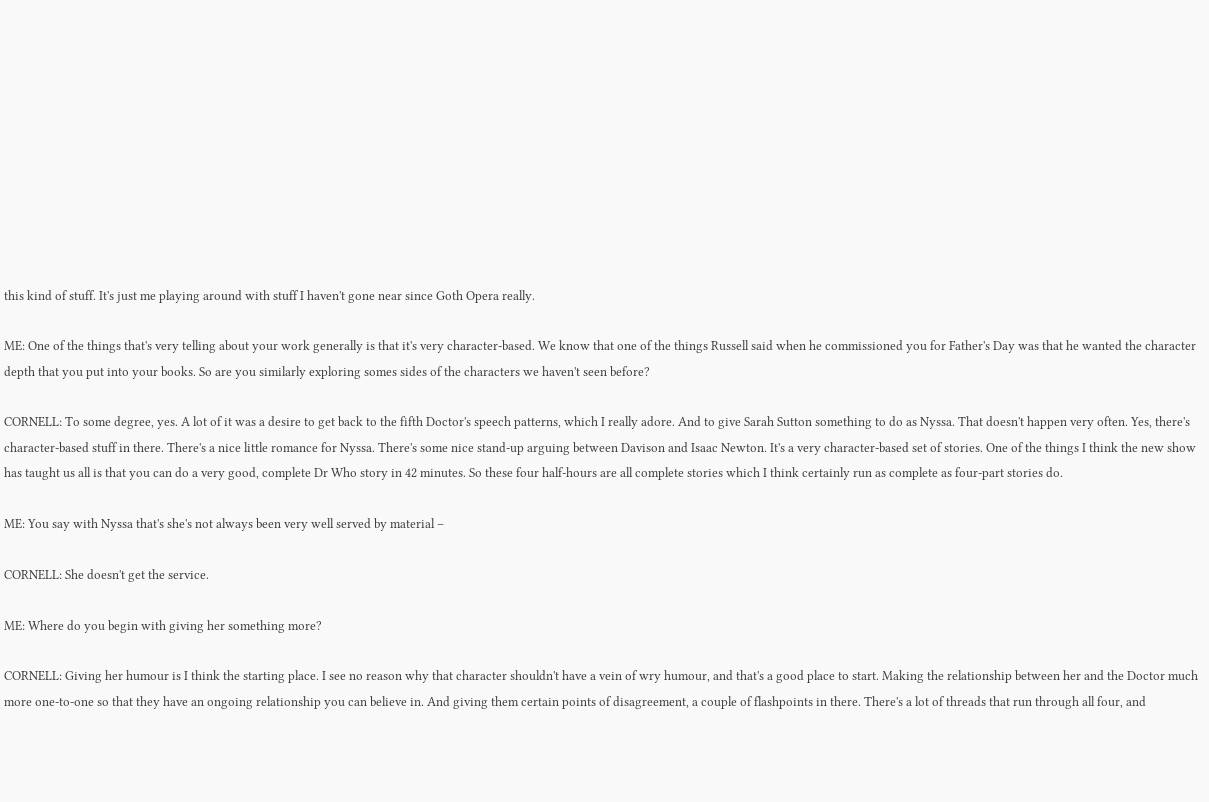this kind of stuff. It's just me playing around with stuff I haven't gone near since Goth Opera really.

ME: One of the things that's very telling about your work generally is that it's very character-based. We know that one of the things Russell said when he commissioned you for Father's Day was that he wanted the character depth that you put into your books. So are you similarly exploring somes sides of the characters we haven't seen before?

CORNELL: To some degree, yes. A lot of it was a desire to get back to the fifth Doctor's speech patterns, which I really adore. And to give Sarah Sutton something to do as Nyssa. That doesn't happen very often. Yes, there's character-based stuff in there. There's a nice little romance for Nyssa. There's some nice stand-up arguing between Davison and Isaac Newton. It's a very character-based set of stories. One of the things I think the new show has taught us all is that you can do a very good, complete Dr Who story in 42 minutes. So these four half-hours are all complete stories which I think certainly run as complete as four-part stories do.

ME: You say with Nyssa that's she's not always been very well served by material –

CORNELL: She doesn't get the service.

ME: Where do you begin with giving her something more?

CORNELL: Giving her humour is I think the starting place. I see no reason why that character shouldn't have a vein of wry humour, and that's a good place to start. Making the relationship between her and the Doctor much more one-to-one so that they have an ongoing relationship you can believe in. And giving them certain points of disagreement, a couple of flashpoints in there. There's a lot of threads that run through all four, and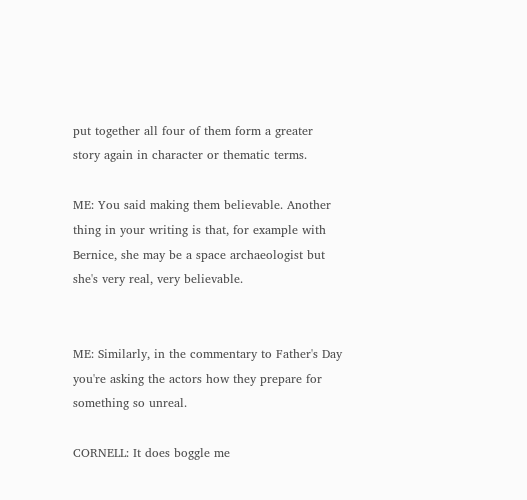put together all four of them form a greater story again in character or thematic terms.

ME: You said making them believable. Another thing in your writing is that, for example with Bernice, she may be a space archaeologist but she's very real, very believable.


ME: Similarly, in the commentary to Father's Day you're asking the actors how they prepare for something so unreal.

CORNELL: It does boggle me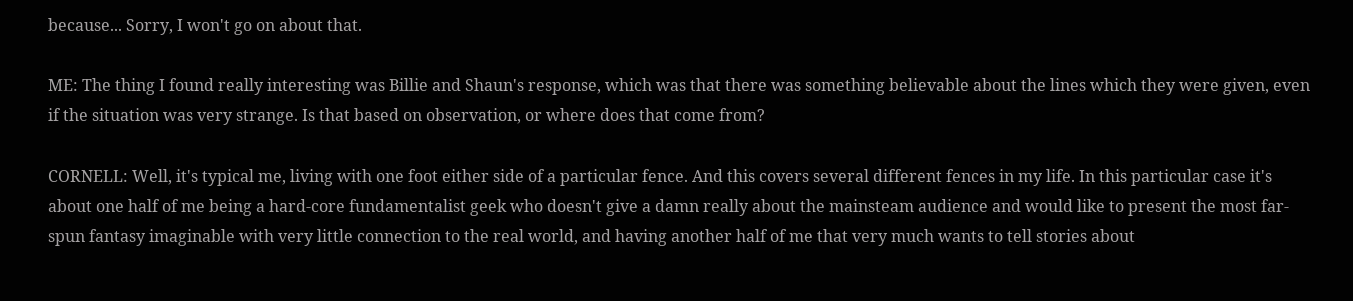because... Sorry, I won't go on about that.

ME: The thing I found really interesting was Billie and Shaun's response, which was that there was something believable about the lines which they were given, even if the situation was very strange. Is that based on observation, or where does that come from?

CORNELL: Well, it's typical me, living with one foot either side of a particular fence. And this covers several different fences in my life. In this particular case it's about one half of me being a hard-core fundamentalist geek who doesn't give a damn really about the mainsteam audience and would like to present the most far-spun fantasy imaginable with very little connection to the real world, and having another half of me that very much wants to tell stories about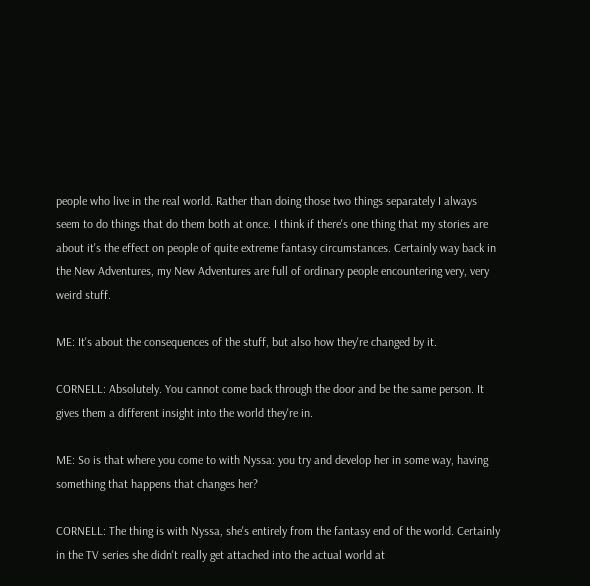people who live in the real world. Rather than doing those two things separately I always seem to do things that do them both at once. I think if there's one thing that my stories are about it's the effect on people of quite extreme fantasy circumstances. Certainly way back in the New Adventures, my New Adventures are full of ordinary people encountering very, very weird stuff.

ME: It's about the consequences of the stuff, but also how they're changed by it.

CORNELL: Absolutely. You cannot come back through the door and be the same person. It gives them a different insight into the world they're in.

ME: So is that where you come to with Nyssa: you try and develop her in some way, having something that happens that changes her?

CORNELL: The thing is with Nyssa, she's entirely from the fantasy end of the world. Certainly in the TV series she didn't really get attached into the actual world at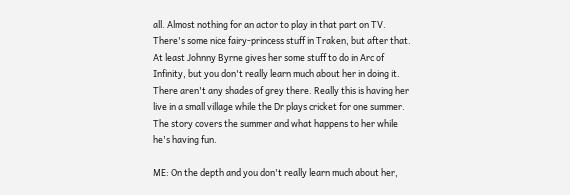all. Almost nothing for an actor to play in that part on TV. There's some nice fairy-princess stuff in Traken, but after that. At least Johnny Byrne gives her some stuff to do in Arc of Infinity, but you don't really learn much about her in doing it. There aren't any shades of grey there. Really this is having her live in a small village while the Dr plays cricket for one summer. The story covers the summer and what happens to her while he's having fun.

ME: On the depth and you don't really learn much about her,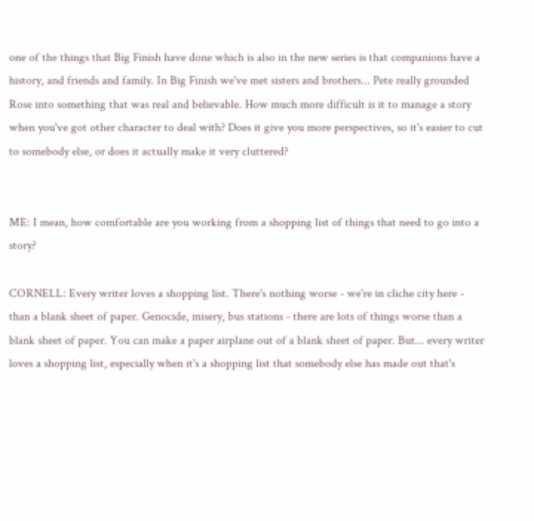one of the things that Big Finish have done which is also in the new series is that companions have a history, and friends and family. In Big Finish we've met sisters and brothers... Pete really grounded Rose into something that was real and believable. How much more difficult is it to manage a story when you've got other character to deal with? Does it give you more perspectives, so it's easier to cut to somebody else, or does it actually make it very cluttered?


ME: I mean, how comfortable are you working from a shopping list of things that need to go into a story?

CORNELL: Every writer loves a shopping list. There's nothing worse - we're in cliche city here - than a blank sheet of paper. Genocide, misery, bus stations - there are lots of things worse than a blank sheet of paper. You can make a paper airplane out of a blank sheet of paper. But... every writer loves a shopping list, especially when it's a shopping list that somebody else has made out that's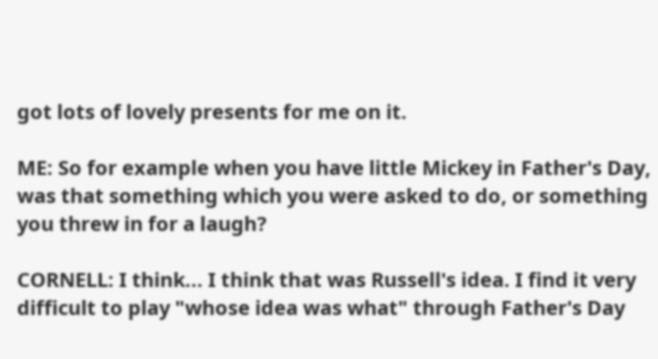got lots of lovely presents for me on it.

ME: So for example when you have little Mickey in Father's Day, was that something which you were asked to do, or something you threw in for a laugh?

CORNELL: I think... I think that was Russell's idea. I find it very difficult to play "whose idea was what" through Father's Day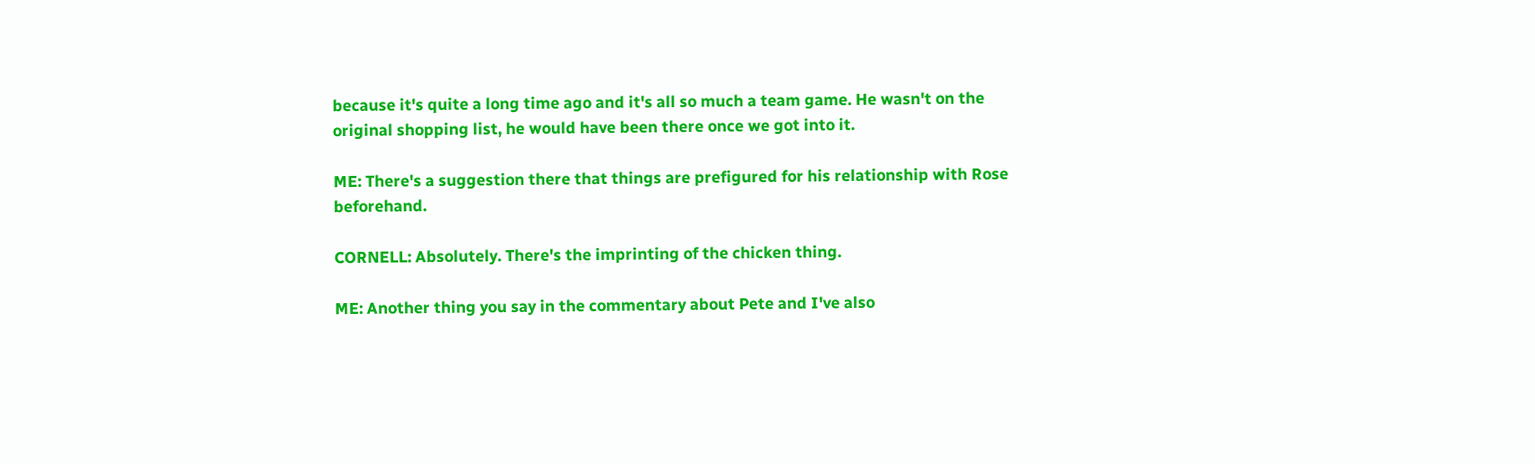because it's quite a long time ago and it's all so much a team game. He wasn't on the original shopping list, he would have been there once we got into it.

ME: There's a suggestion there that things are prefigured for his relationship with Rose beforehand.

CORNELL: Absolutely. There's the imprinting of the chicken thing.

ME: Another thing you say in the commentary about Pete and I've also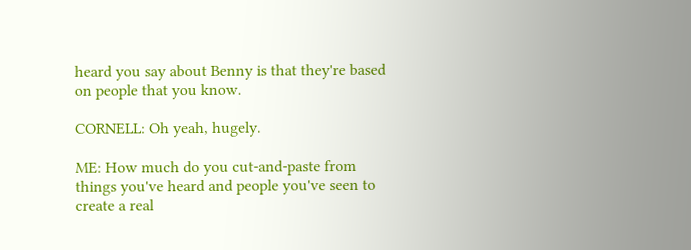heard you say about Benny is that they're based on people that you know.

CORNELL: Oh yeah, hugely.

ME: How much do you cut-and-paste from things you've heard and people you've seen to create a real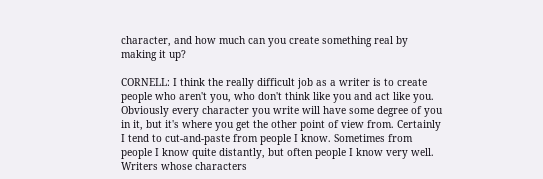character, and how much can you create something real by making it up?

CORNELL: I think the really difficult job as a writer is to create people who aren't you, who don't think like you and act like you. Obviously every character you write will have some degree of you in it, but it's where you get the other point of view from. Certainly I tend to cut-and-paste from people I know. Sometimes from people I know quite distantly, but often people I know very well. Writers whose characters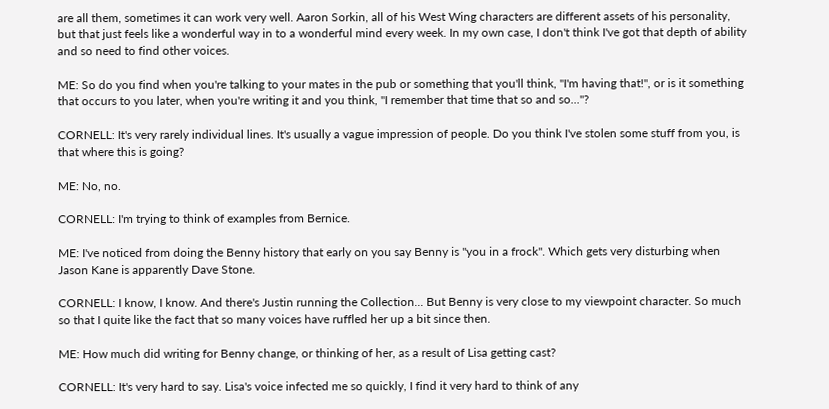are all them, sometimes it can work very well. Aaron Sorkin, all of his West Wing characters are different assets of his personality, but that just feels like a wonderful way in to a wonderful mind every week. In my own case, I don't think I've got that depth of ability and so need to find other voices.

ME: So do you find when you're talking to your mates in the pub or something that you'll think, "I'm having that!", or is it something that occurs to you later, when you're writing it and you think, "I remember that time that so and so..."?

CORNELL: It's very rarely individual lines. It's usually a vague impression of people. Do you think I've stolen some stuff from you, is that where this is going?

ME: No, no.

CORNELL: I'm trying to think of examples from Bernice.

ME: I've noticed from doing the Benny history that early on you say Benny is "you in a frock". Which gets very disturbing when Jason Kane is apparently Dave Stone.

CORNELL: I know, I know. And there's Justin running the Collection... But Benny is very close to my viewpoint character. So much so that I quite like the fact that so many voices have ruffled her up a bit since then.

ME: How much did writing for Benny change, or thinking of her, as a result of Lisa getting cast?

CORNELL: It's very hard to say. Lisa's voice infected me so quickly, I find it very hard to think of any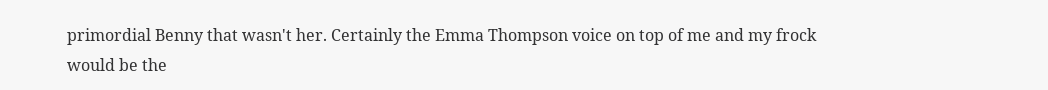primordial Benny that wasn't her. Certainly the Emma Thompson voice on top of me and my frock would be the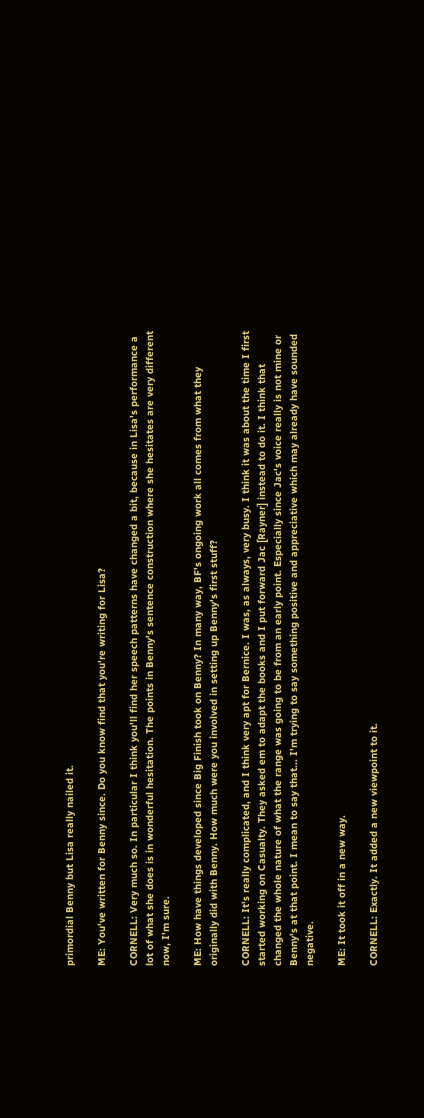primordial Benny but Lisa really nailed it.

ME: You've written for Benny since. Do you know find that you're writing for Lisa?

CORNELL: Very much so. In particular I think you'll find her speech patterns have changed a bit, because in Lisa's performance a lot of what she does is in wonderful hesitation. The points in Benny's sentence construction where she hesitates are very different now, I'm sure.

ME: How have things developed since Big Finish took on Benny? In many way, BF's ongoing work all comes from what they originally did with Benny. How much were you involved in setting up Benny's first stuff?

CORNELL: It's really complicated, and I think very apt for Bernice. I was, as always, very busy. I think it was about the time I first started working on Casualty. They asked em to adapt the books and I put forward Jac [Rayner] instead to do it. I think that changed the whole nature of what the range was going to be from an early point. Especially since Jac's voice really is not mine or Benny's at that point. I mean to say that... I'm trying to say something positive and appreciative which may already have sounded negative.

ME: It took it off in a new way.

CORNELL: Exactly. It added a new viewpoint to it.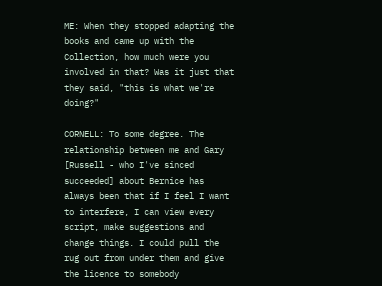ME: When they stopped adapting the books and came up with the Collection, how much were you involved in that? Was it just that they said, "this is what we're doing?"

CORNELL: To some degree. The relationship between me and Gary [Russell - who I've sinced succeeded] about Bernice has always been that if I feel I want to interfere, I can view every script, make suggestions and change things. I could pull the rug out from under them and give the licence to somebody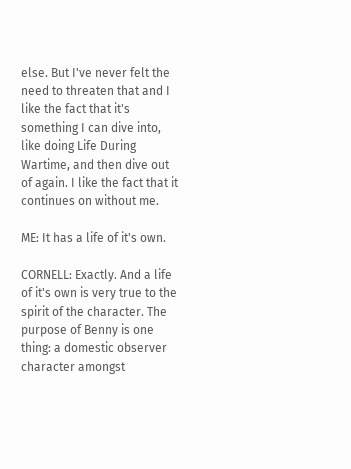else. But I've never felt the need to threaten that and I like the fact that it's something I can dive into, like doing Life During Wartime, and then dive out of again. I like the fact that it continues on without me.

ME: It has a life of it's own.

CORNELL: Exactly. And a life of it's own is very true to the spirit of the character. The purpose of Benny is one thing: a domestic observer character amongst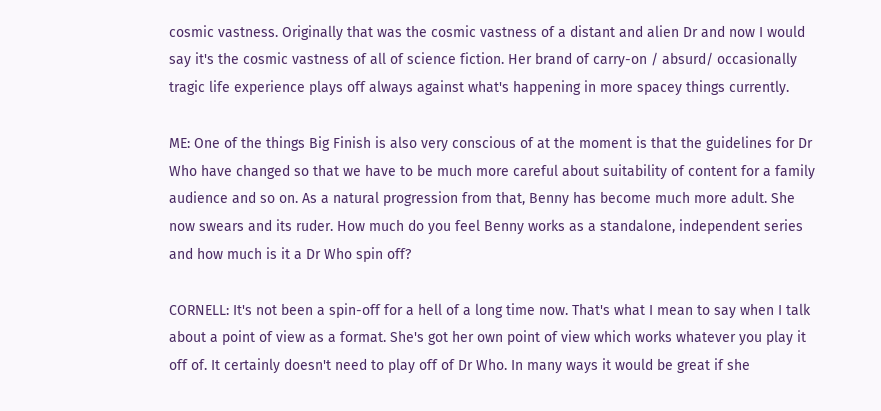cosmic vastness. Originally that was the cosmic vastness of a distant and alien Dr and now I would say it's the cosmic vastness of all of science fiction. Her brand of carry-on / absurd/ occasionally tragic life experience plays off always against what's happening in more spacey things currently.

ME: One of the things Big Finish is also very conscious of at the moment is that the guidelines for Dr Who have changed so that we have to be much more careful about suitability of content for a family audience and so on. As a natural progression from that, Benny has become much more adult. She now swears and its ruder. How much do you feel Benny works as a standalone, independent series and how much is it a Dr Who spin off?

CORNELL: It's not been a spin-off for a hell of a long time now. That's what I mean to say when I talk about a point of view as a format. She's got her own point of view which works whatever you play it off of. It certainly doesn't need to play off of Dr Who. In many ways it would be great if she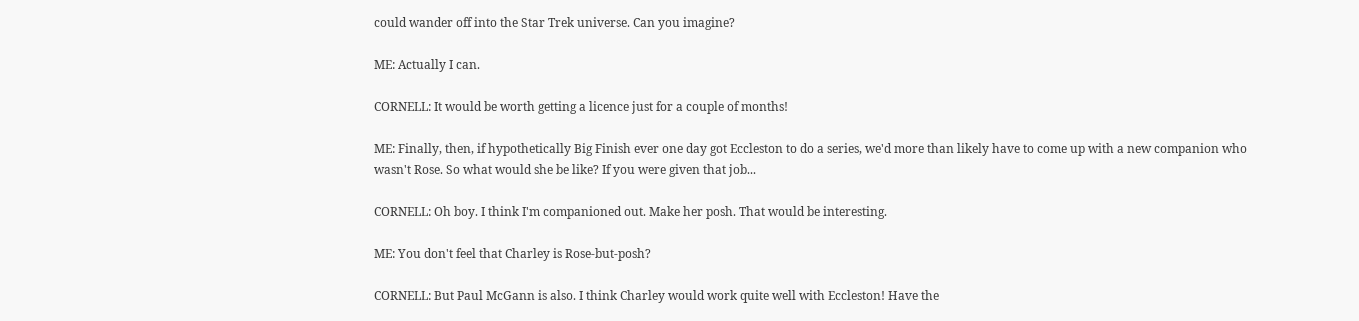could wander off into the Star Trek universe. Can you imagine?

ME: Actually I can.

CORNELL: It would be worth getting a licence just for a couple of months!

ME: Finally, then, if hypothetically Big Finish ever one day got Eccleston to do a series, we'd more than likely have to come up with a new companion who wasn't Rose. So what would she be like? If you were given that job...

CORNELL: Oh boy. I think I'm companioned out. Make her posh. That would be interesting.

ME: You don't feel that Charley is Rose-but-posh?

CORNELL: But Paul McGann is also. I think Charley would work quite well with Eccleston! Have the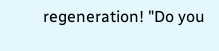regeneration! "Do you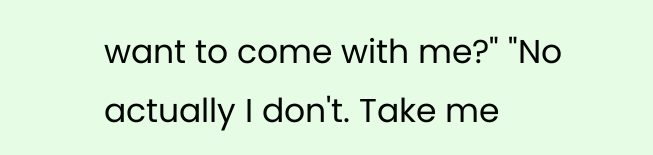want to come with me?" "No actually I don't. Take me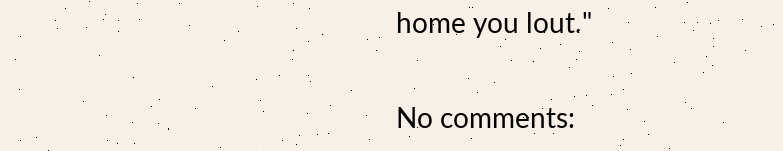home you lout."

No comments: